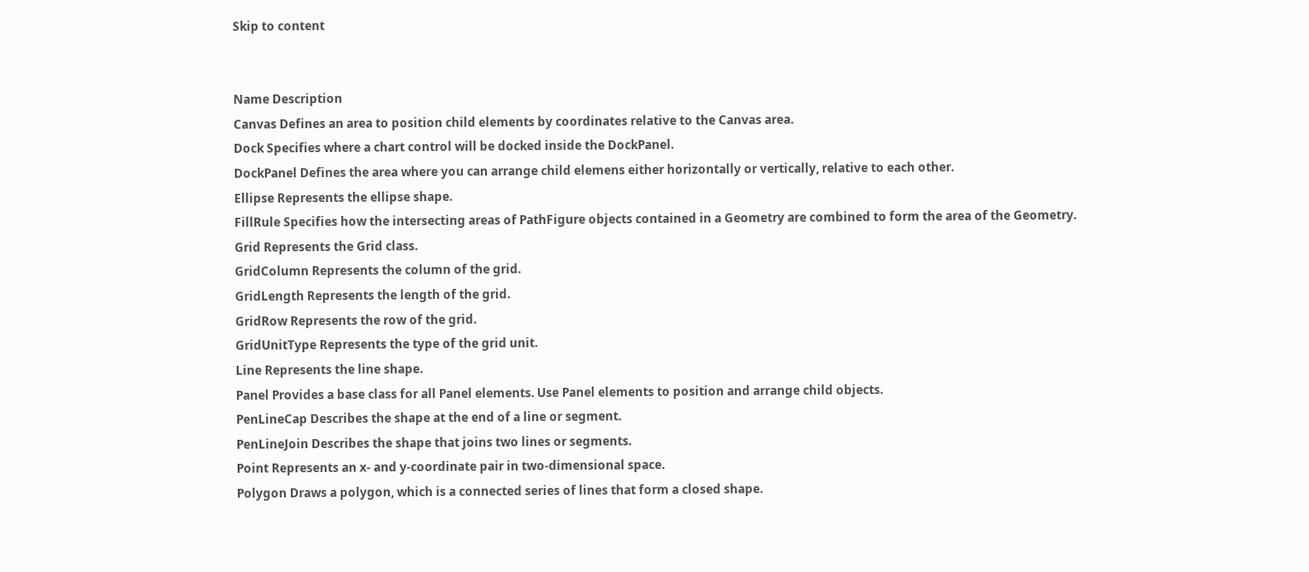Skip to content


Name Description
Canvas Defines an area to position child elements by coordinates relative to the Canvas area.
Dock Specifies where a chart control will be docked inside the DockPanel.
DockPanel Defines the area where you can arrange child elemens either horizontally or vertically, relative to each other.
Ellipse Represents the ellipse shape.
FillRule Specifies how the intersecting areas of PathFigure objects contained in a Geometry are combined to form the area of the Geometry.
Grid Represents the Grid class.
GridColumn Represents the column of the grid.
GridLength Represents the length of the grid.
GridRow Represents the row of the grid.
GridUnitType Represents the type of the grid unit.
Line Represents the line shape.
Panel Provides a base class for all Panel elements. Use Panel elements to position and arrange child objects.
PenLineCap Describes the shape at the end of a line or segment.
PenLineJoin Describes the shape that joins two lines or segments.
Point Represents an x- and y-coordinate pair in two-dimensional space.
Polygon Draws a polygon, which is a connected series of lines that form a closed shape.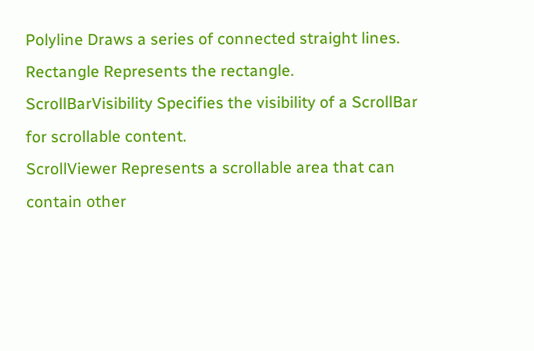Polyline Draws a series of connected straight lines.
Rectangle Represents the rectangle.
ScrollBarVisibility Specifies the visibility of a ScrollBar for scrollable content.
ScrollViewer Represents a scrollable area that can contain other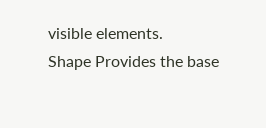visible elements.
Shape Provides the base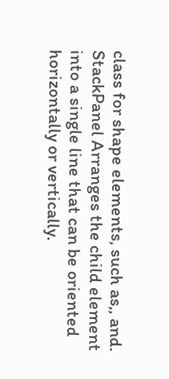class for shape elements, such as,, and.
StackPanel Arranges the child element into a single line that can be oriented horizontally or vertically.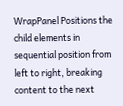WrapPanel Positions the child elements in sequential position from left to right, breaking content to the next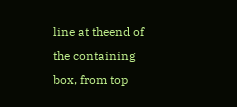line at theend of the containing box, from top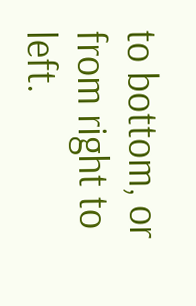to bottom, or from right to left.